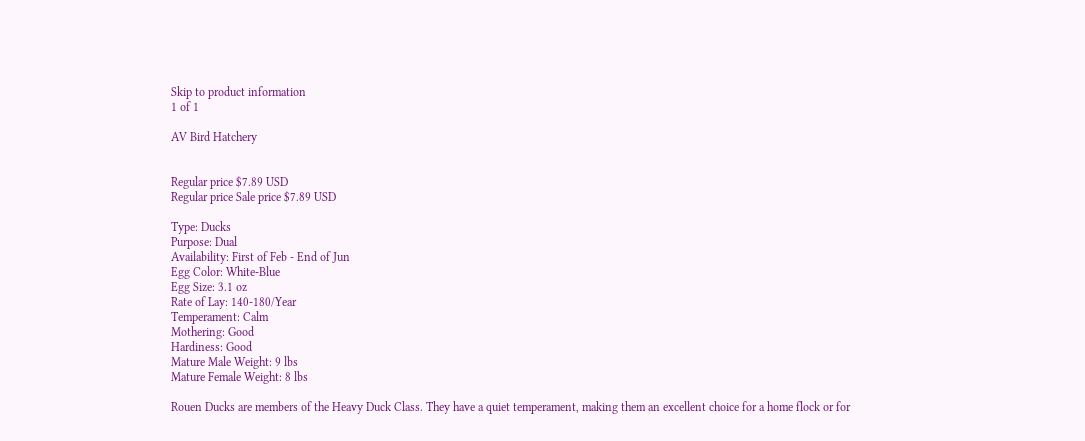Skip to product information
1 of 1

AV Bird Hatchery


Regular price $7.89 USD
Regular price Sale price $7.89 USD

Type: Ducks
Purpose: Dual
Availability: First of Feb - End of Jun
Egg Color: White-Blue
Egg Size: 3.1 oz
Rate of Lay: 140-180/Year
Temperament: Calm
Mothering: Good
Hardiness: Good
Mature Male Weight: 9 lbs
Mature Female Weight: 8 lbs

Rouen Ducks are members of the Heavy Duck Class. They have a quiet temperament, making them an excellent choice for a home flock or for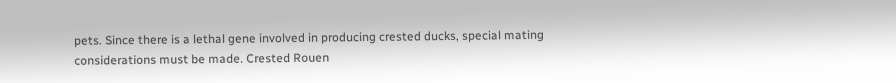pets. Since there is a lethal gene involved in producing crested ducks, special mating considerations must be made. Crested Rouen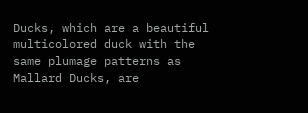Ducks, which are a beautiful multicolored duck with the same plumage patterns as Mallard Ducks, are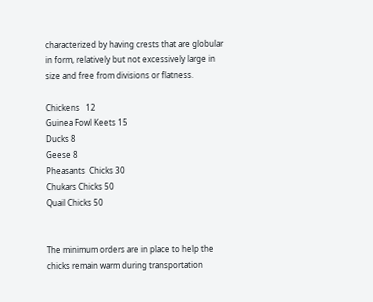characterized by having crests that are globular in form, relatively but not excessively large in size and free from divisions or flatness.

Chickens   12
Guinea Fowl Keets 15
Ducks 8
Geese 8
Pheasants  Chicks 30
Chukars Chicks 50
Quail Chicks 50


The minimum orders are in place to help the chicks remain warm during transportation